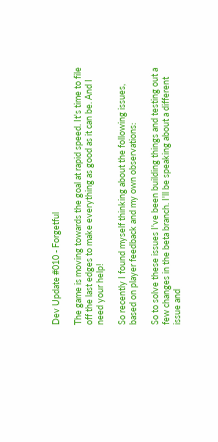Dev Update #010 - Forgetful

The game is moving towards the goal at rapid speed. It's time to file off the last edges to make everything as good as it can be. And I need your help!

So recently I found myself thinking about the following issues, based on player feedback and my own observations:

So to solve these issues I've been building things and testing out a few changes in the beta branch. I'll be speaking about a different issue and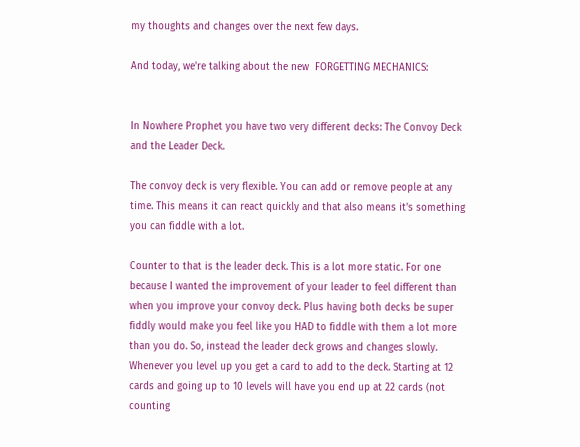my thoughts and changes over the next few days.

And today, we're talking about the new  FORGETTING MECHANICS:


In Nowhere Prophet you have two very different decks: The Convoy Deck and the Leader Deck.

The convoy deck is very flexible. You can add or remove people at any time. This means it can react quickly and that also means it's something you can fiddle with a lot.

Counter to that is the leader deck. This is a lot more static. For one because I wanted the improvement of your leader to feel different than when you improve your convoy deck. Plus having both decks be super fiddly would make you feel like you HAD to fiddle with them a lot more than you do. So, instead the leader deck grows and changes slowly. Whenever you level up you get a card to add to the deck. Starting at 12 cards and going up to 10 levels will have you end up at 22 cards (not counting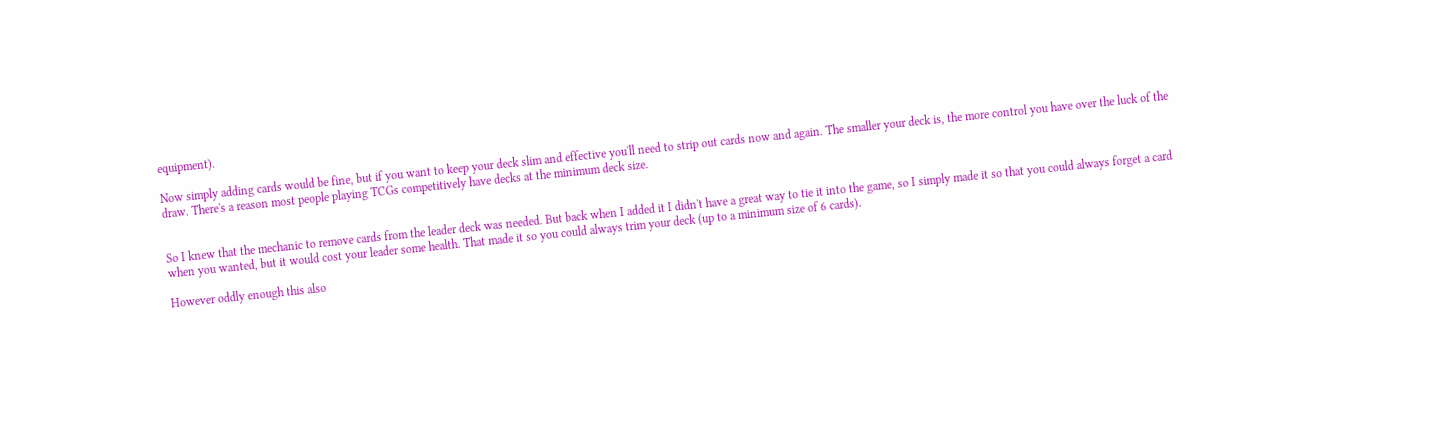equipment).

Now simply adding cards would be fine, but if you want to keep your deck slim and effective you'll need to strip out cards now and again. The smaller your deck is, the more control you have over the luck of the draw. There's a reason most people playing TCGs competitively have decks at the minimum deck size.


So I knew that the mechanic to remove cards from the leader deck was needed. But back when I added it I didn't have a great way to tie it into the game, so I simply made it so that you could always forget a card when you wanted, but it would cost your leader some health. That made it so you could always trim your deck (up to a minimum size of 6 cards).

However oddly enough this also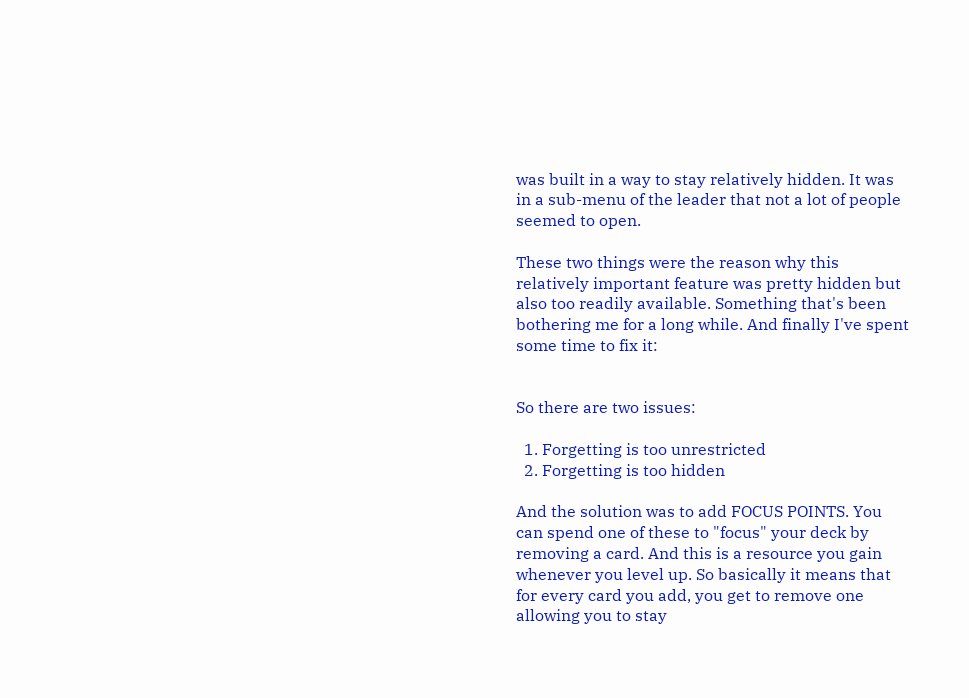was built in a way to stay relatively hidden. It was in a sub-menu of the leader that not a lot of people seemed to open.

These two things were the reason why this relatively important feature was pretty hidden but also too readily available. Something that's been bothering me for a long while. And finally I've spent some time to fix it:


So there are two issues:

  1. Forgetting is too unrestricted
  2. Forgetting is too hidden

And the solution was to add FOCUS POINTS. You can spend one of these to "focus" your deck by removing a card. And this is a resource you gain whenever you level up. So basically it means that for every card you add, you get to remove one allowing you to stay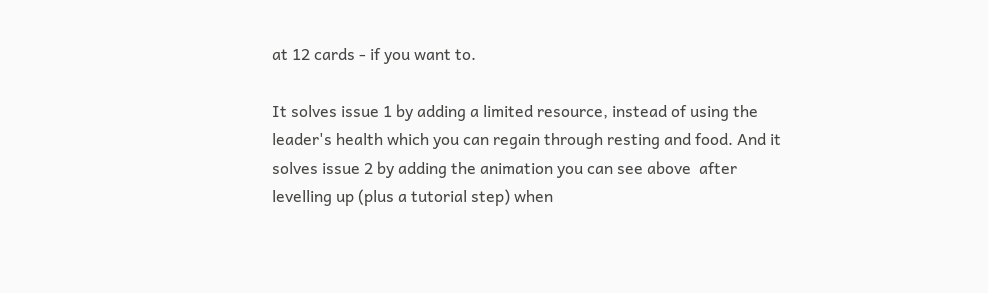at 12 cards - if you want to.

It solves issue 1 by adding a limited resource, instead of using the leader's health which you can regain through resting and food. And it solves issue 2 by adding the animation you can see above  after levelling up (plus a tutorial step) when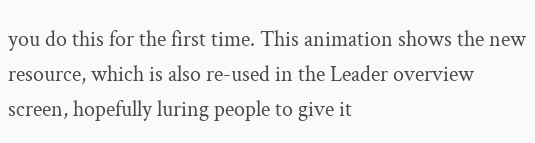you do this for the first time. This animation shows the new resource, which is also re-used in the Leader overview screen, hopefully luring people to give it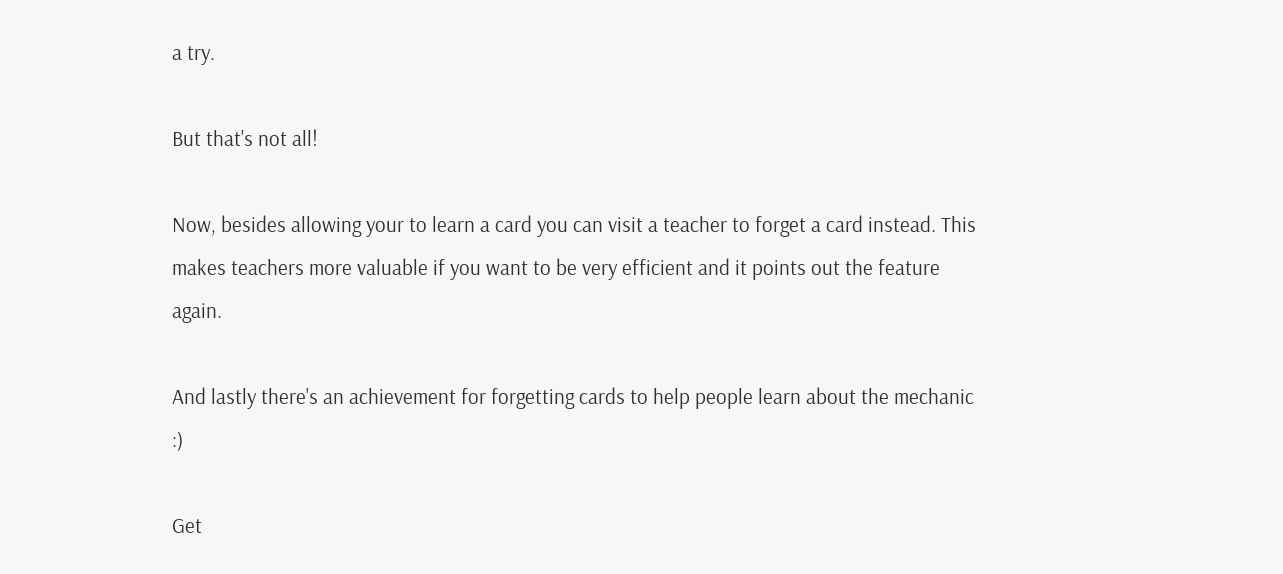a try.

But that's not all!

Now, besides allowing your to learn a card you can visit a teacher to forget a card instead. This makes teachers more valuable if you want to be very efficient and it points out the feature again.

And lastly there's an achievement for forgetting cards to help people learn about the mechanic :)

Get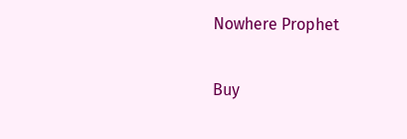Nowhere Prophet

Buy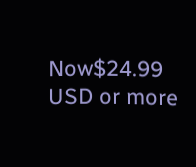Now$24.99 USD or more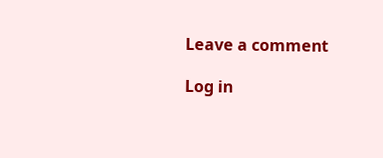Leave a comment

Log in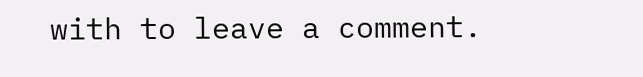with to leave a comment.